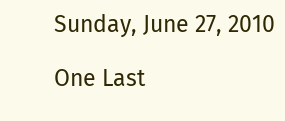Sunday, June 27, 2010

One Last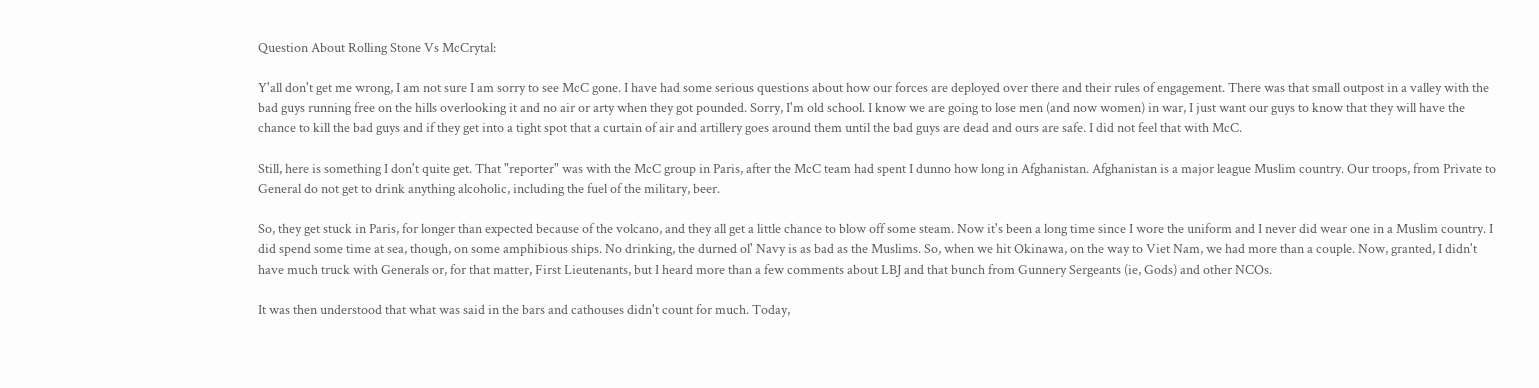Question About Rolling Stone Vs McCrytal:

Y'all don't get me wrong, I am not sure I am sorry to see McC gone. I have had some serious questions about how our forces are deployed over there and their rules of engagement. There was that small outpost in a valley with the bad guys running free on the hills overlooking it and no air or arty when they got pounded. Sorry, I'm old school. I know we are going to lose men (and now women) in war, I just want our guys to know that they will have the chance to kill the bad guys and if they get into a tight spot that a curtain of air and artillery goes around them until the bad guys are dead and ours are safe. I did not feel that with McC.

Still, here is something I don't quite get. That "reporter" was with the McC group in Paris, after the McC team had spent I dunno how long in Afghanistan. Afghanistan is a major league Muslim country. Our troops, from Private to General do not get to drink anything alcoholic, including the fuel of the military, beer.

So, they get stuck in Paris, for longer than expected because of the volcano, and they all get a little chance to blow off some steam. Now it's been a long time since I wore the uniform and I never did wear one in a Muslim country. I did spend some time at sea, though, on some amphibious ships. No drinking, the durned ol' Navy is as bad as the Muslims. So, when we hit Okinawa, on the way to Viet Nam, we had more than a couple. Now, granted, I didn't have much truck with Generals or, for that matter, First Lieutenants, but I heard more than a few comments about LBJ and that bunch from Gunnery Sergeants (ie, Gods) and other NCOs.

It was then understood that what was said in the bars and cathouses didn't count for much. Today,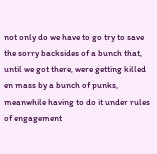not only do we have to go try to save the sorry backsides of a bunch that, until we got there, were getting killed en mass by a bunch of punks, meanwhile having to do it under rules of engagement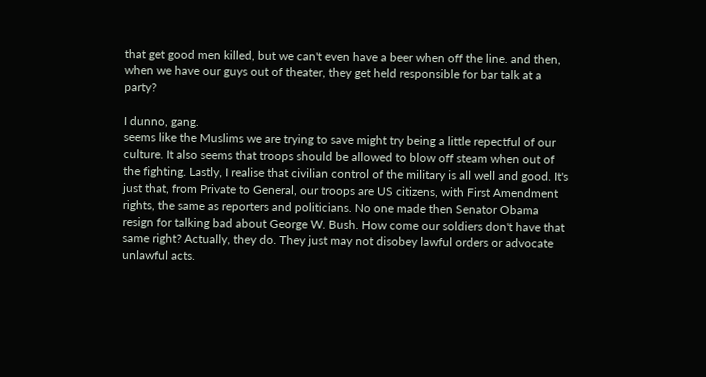that get good men killed, but we can't even have a beer when off the line. and then, when we have our guys out of theater, they get held responsible for bar talk at a party?

I dunno, gang.
seems like the Muslims we are trying to save might try being a little repectful of our culture. It also seems that troops should be allowed to blow off steam when out of the fighting. Lastly, I realise that civilian control of the military is all well and good. It's just that, from Private to General, our troops are US citizens, with First Amendment rights, the same as reporters and politicians. No one made then Senator Obama resign for talking bad about George W. Bush. How come our soldiers don't have that same right? Actually, they do. They just may not disobey lawful orders or advocate unlawful acts.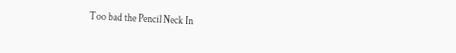Too bad the Pencil Neck In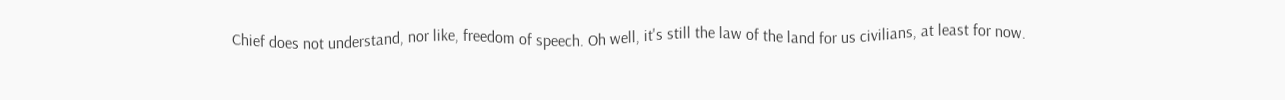Chief does not understand, nor like, freedom of speech. Oh well, it's still the law of the land for us civilians, at least for now.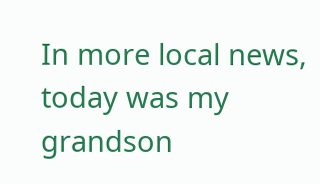In more local news, today was my grandson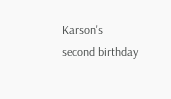Karson's second birthday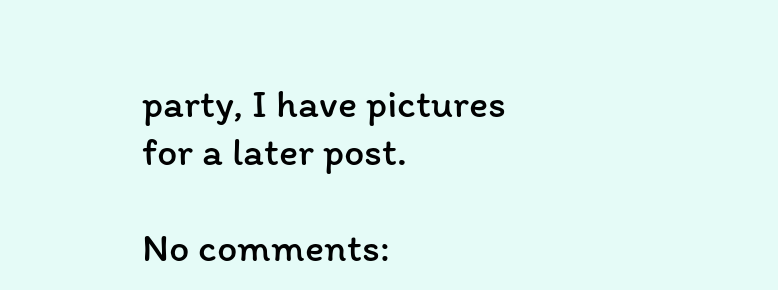party, I have pictures for a later post.

No comments: